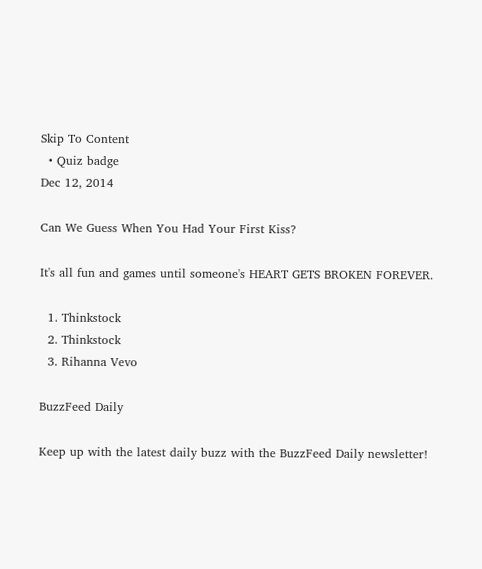Skip To Content
  • Quiz badge
Dec 12, 2014

Can We Guess When You Had Your First Kiss?

It's all fun and games until someone's HEART GETS BROKEN FOREVER.

  1. Thinkstock
  2. Thinkstock
  3. Rihanna Vevo

BuzzFeed Daily

Keep up with the latest daily buzz with the BuzzFeed Daily newsletter!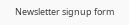Newsletter signup form